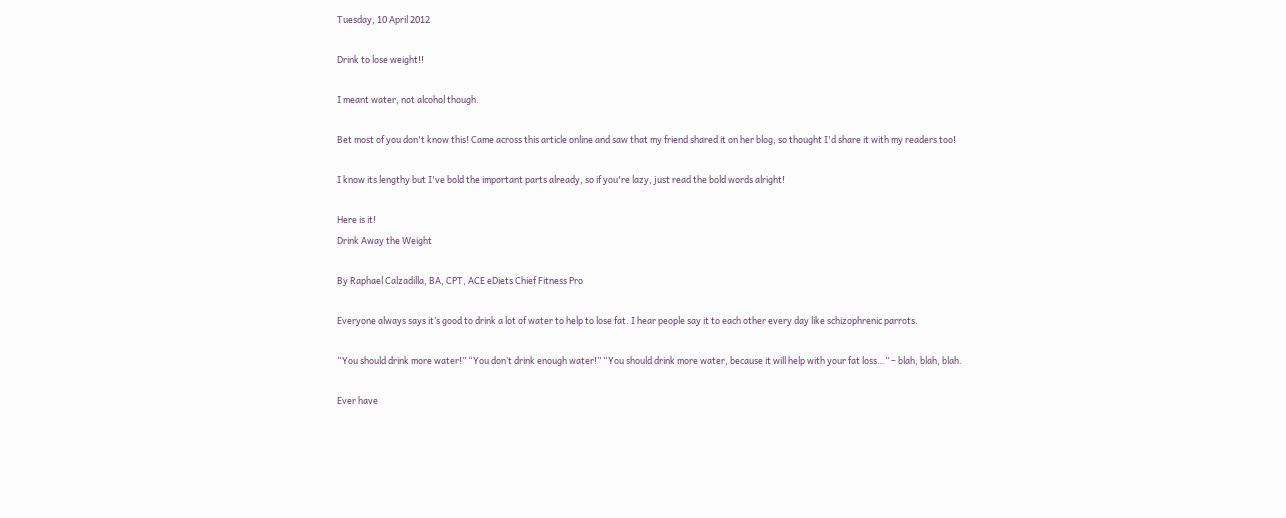Tuesday, 10 April 2012

Drink to lose weight!!

I meant water, not alcohol though.

Bet most of you don't know this! Came across this article online and saw that my friend shared it on her blog, so thought I'd share it with my readers too!

I know its lengthy but I've bold the important parts already, so if you're lazy, just read the bold words alright!

Here is it!
Drink Away the Weight

By Raphael Calzadilla, BA, CPT, ACE eDiets Chief Fitness Pro

Everyone always says it’s good to drink a lot of water to help to lose fat. I hear people say it to each other every day like schizophrenic parrots.

“You should drink more water!” “You don’t drink enough water!” “You should drink more water, because it will help with your fat loss…” – blah, blah, blah.

Ever have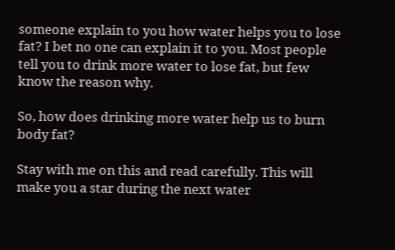someone explain to you how water helps you to lose fat? I bet no one can explain it to you. Most people tell you to drink more water to lose fat, but few know the reason why.

So, how does drinking more water help us to burn body fat?

Stay with me on this and read carefully. This will make you a star during the next water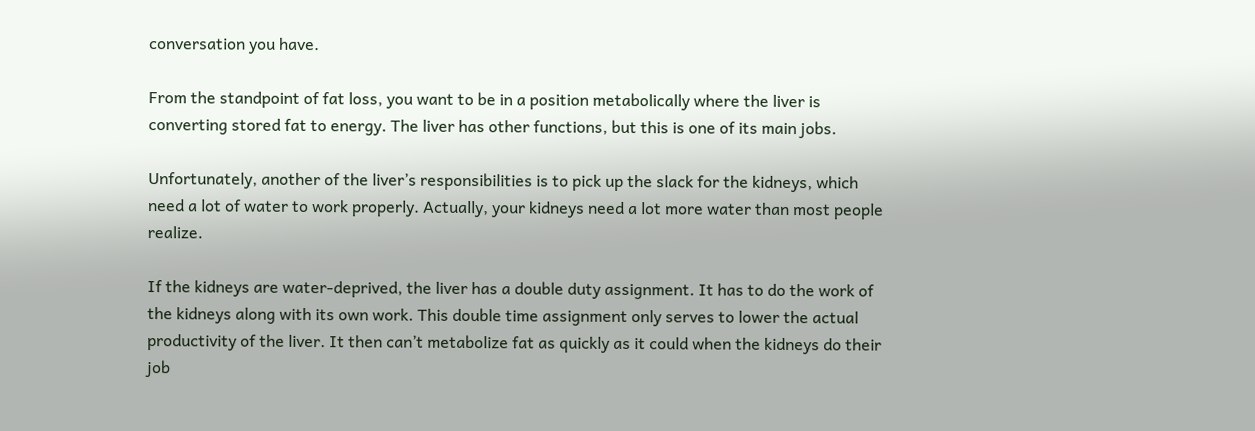conversation you have.

From the standpoint of fat loss, you want to be in a position metabolically where the liver is converting stored fat to energy. The liver has other functions, but this is one of its main jobs.

Unfortunately, another of the liver’s responsibilities is to pick up the slack for the kidneys, which need a lot of water to work properly. Actually, your kidneys need a lot more water than most people realize.

If the kidneys are water-deprived, the liver has a double duty assignment. It has to do the work of the kidneys along with its own work. This double time assignment only serves to lower the actual productivity of the liver. It then can’t metabolize fat as quickly as it could when the kidneys do their job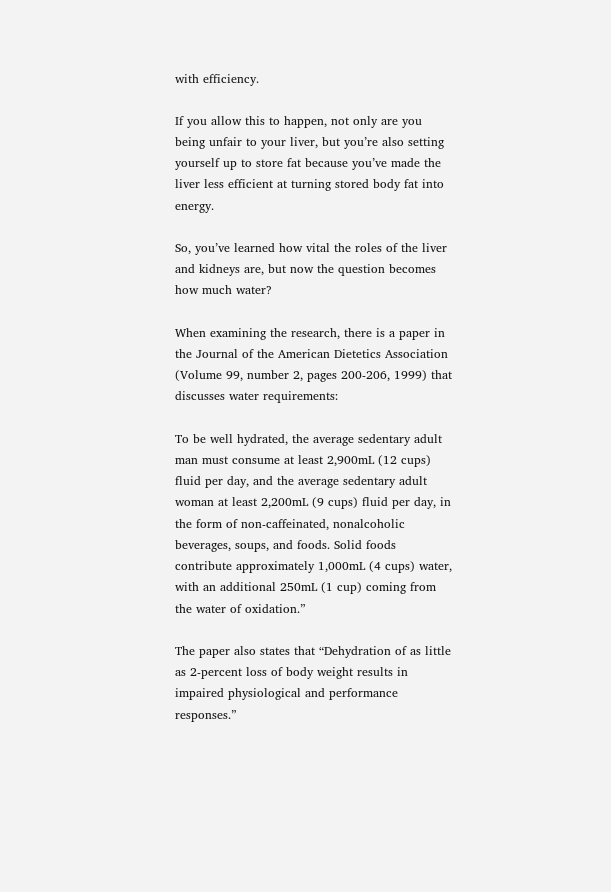with efficiency.

If you allow this to happen, not only are you being unfair to your liver, but you’re also setting yourself up to store fat because you’ve made the liver less efficient at turning stored body fat into energy.

So, you’ve learned how vital the roles of the liver and kidneys are, but now the question becomes how much water?

When examining the research, there is a paper in the Journal of the American Dietetics Association (Volume 99, number 2, pages 200-206, 1999) that discusses water requirements:

To be well hydrated, the average sedentary adult man must consume at least 2,900mL (12 cups) fluid per day, and the average sedentary adult woman at least 2,200mL (9 cups) fluid per day, in the form of non-caffeinated, nonalcoholic beverages, soups, and foods. Solid foods contribute approximately 1,000mL (4 cups) water, with an additional 250mL (1 cup) coming from the water of oxidation.”

The paper also states that “Dehydration of as little as 2-percent loss of body weight results in impaired physiological and performance responses.”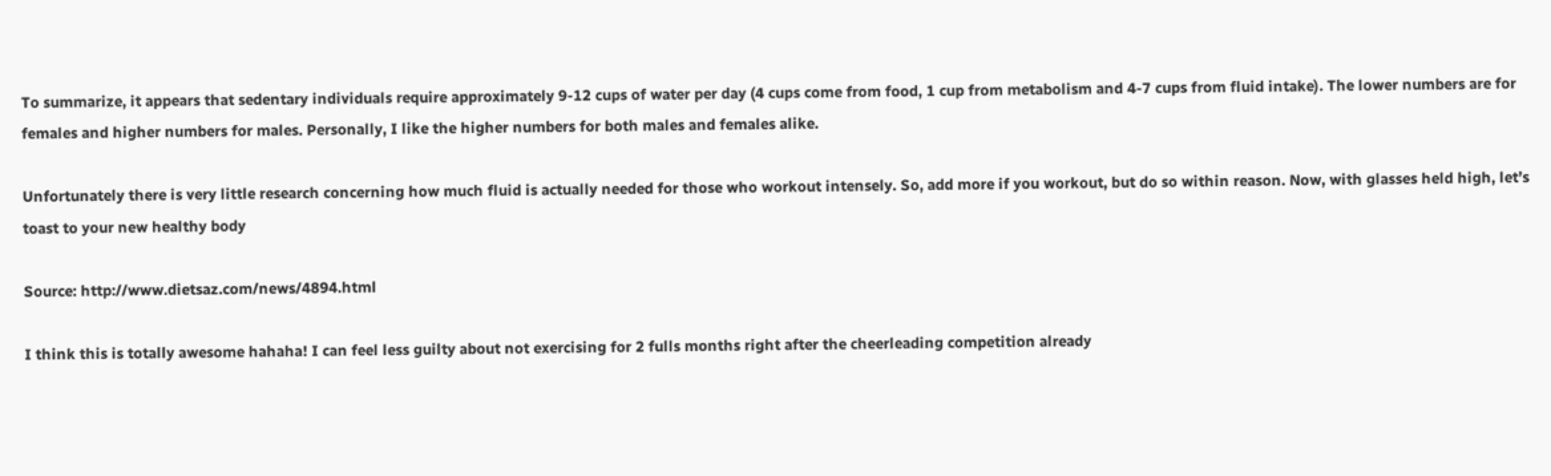To summarize, it appears that sedentary individuals require approximately 9-12 cups of water per day (4 cups come from food, 1 cup from metabolism and 4-7 cups from fluid intake). The lower numbers are for females and higher numbers for males. Personally, I like the higher numbers for both males and females alike.

Unfortunately there is very little research concerning how much fluid is actually needed for those who workout intensely. So, add more if you workout, but do so within reason. Now, with glasses held high, let’s toast to your new healthy body

Source: http://www.dietsaz.com/news/4894.html

I think this is totally awesome hahaha! I can feel less guilty about not exercising for 2 fulls months right after the cheerleading competition already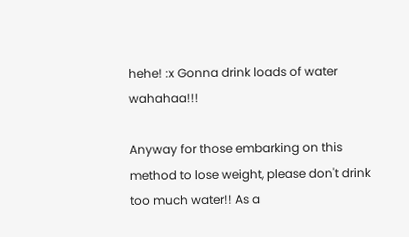hehe! :x Gonna drink loads of water wahahaa!!!

Anyway for those embarking on this method to lose weight, please don't drink too much water!! As a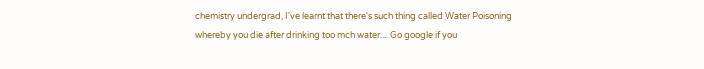chemistry undergrad, I've learnt that there's such thing called Water Poisoning whereby you die after drinking too mch water.... Go google if you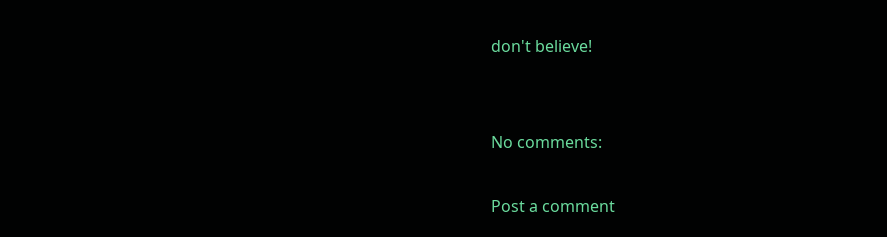don't believe!


No comments:

Post a comment